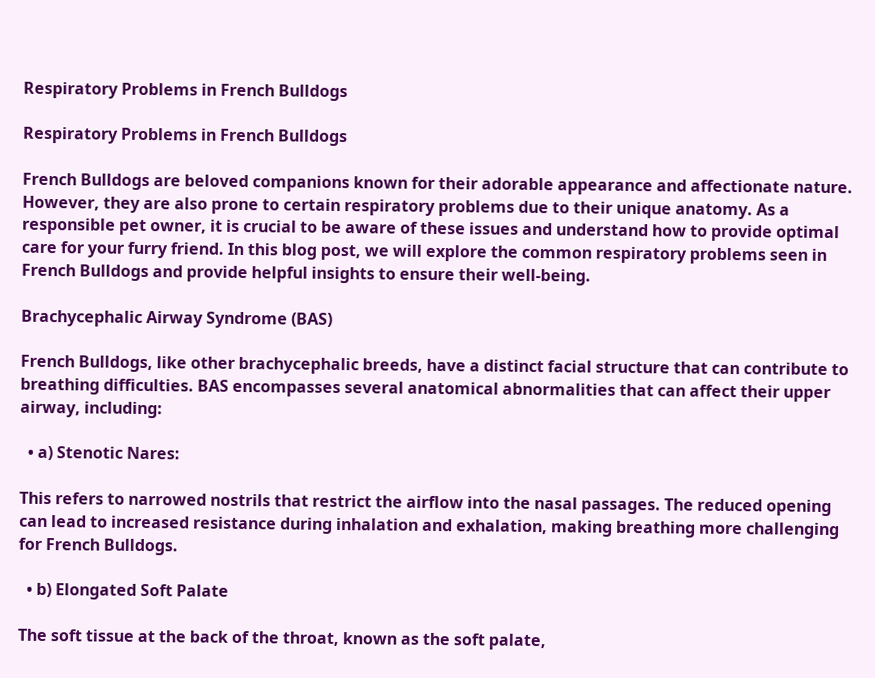Respiratory Problems in French Bulldogs

Respiratory Problems in French Bulldogs

French Bulldogs are beloved companions known for their adorable appearance and affectionate nature. However, they are also prone to certain respiratory problems due to their unique anatomy. As a responsible pet owner, it is crucial to be aware of these issues and understand how to provide optimal care for your furry friend. In this blog post, we will explore the common respiratory problems seen in French Bulldogs and provide helpful insights to ensure their well-being.

Brachycephalic Airway Syndrome (BAS)

French Bulldogs, like other brachycephalic breeds, have a distinct facial structure that can contribute to breathing difficulties. BAS encompasses several anatomical abnormalities that can affect their upper airway, including:

  • a) Stenotic Nares:

This refers to narrowed nostrils that restrict the airflow into the nasal passages. The reduced opening can lead to increased resistance during inhalation and exhalation, making breathing more challenging for French Bulldogs.

  • b) Elongated Soft Palate

The soft tissue at the back of the throat, known as the soft palate,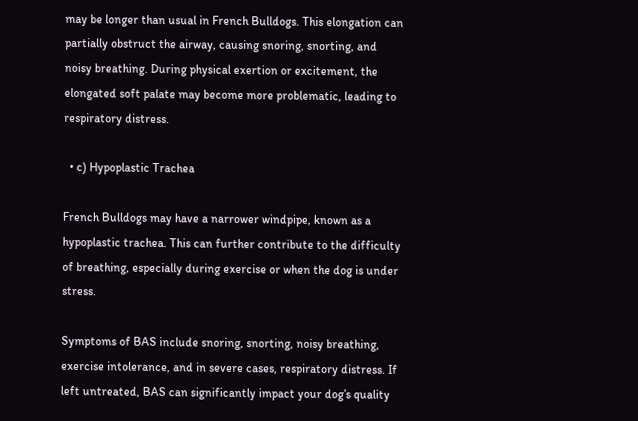may be longer than usual in French Bulldogs. This elongation can partially obstruct the airway, causing snoring, snorting, and noisy breathing. During physical exertion or excitement, the elongated soft palate may become more problematic, leading to respiratory distress.

  • c) Hypoplastic Trachea

French Bulldogs may have a narrower windpipe, known as a hypoplastic trachea. This can further contribute to the difficulty of breathing, especially during exercise or when the dog is under stress.

Symptoms of BAS include snoring, snorting, noisy breathing, exercise intolerance, and in severe cases, respiratory distress. If left untreated, BAS can significantly impact your dog’s quality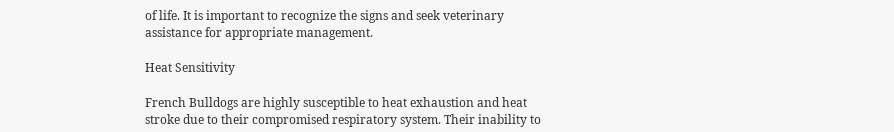of life. It is important to recognize the signs and seek veterinary assistance for appropriate management.

Heat Sensitivity

French Bulldogs are highly susceptible to heat exhaustion and heat stroke due to their compromised respiratory system. Their inability to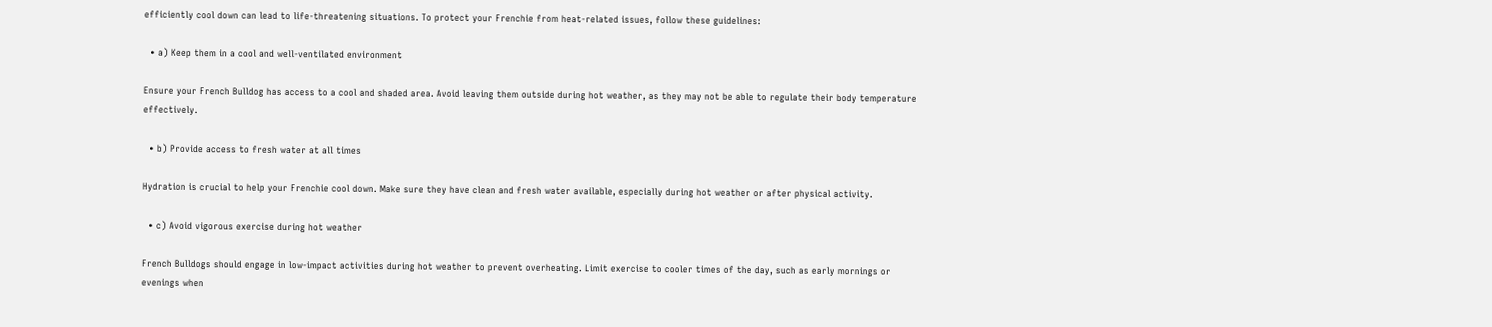efficiently cool down can lead to life-threatening situations. To protect your Frenchie from heat-related issues, follow these guidelines:

  • a) Keep them in a cool and well-ventilated environment

Ensure your French Bulldog has access to a cool and shaded area. Avoid leaving them outside during hot weather, as they may not be able to regulate their body temperature effectively.

  • b) Provide access to fresh water at all times

Hydration is crucial to help your Frenchie cool down. Make sure they have clean and fresh water available, especially during hot weather or after physical activity.

  • c) Avoid vigorous exercise during hot weather

French Bulldogs should engage in low-impact activities during hot weather to prevent overheating. Limit exercise to cooler times of the day, such as early mornings or evenings when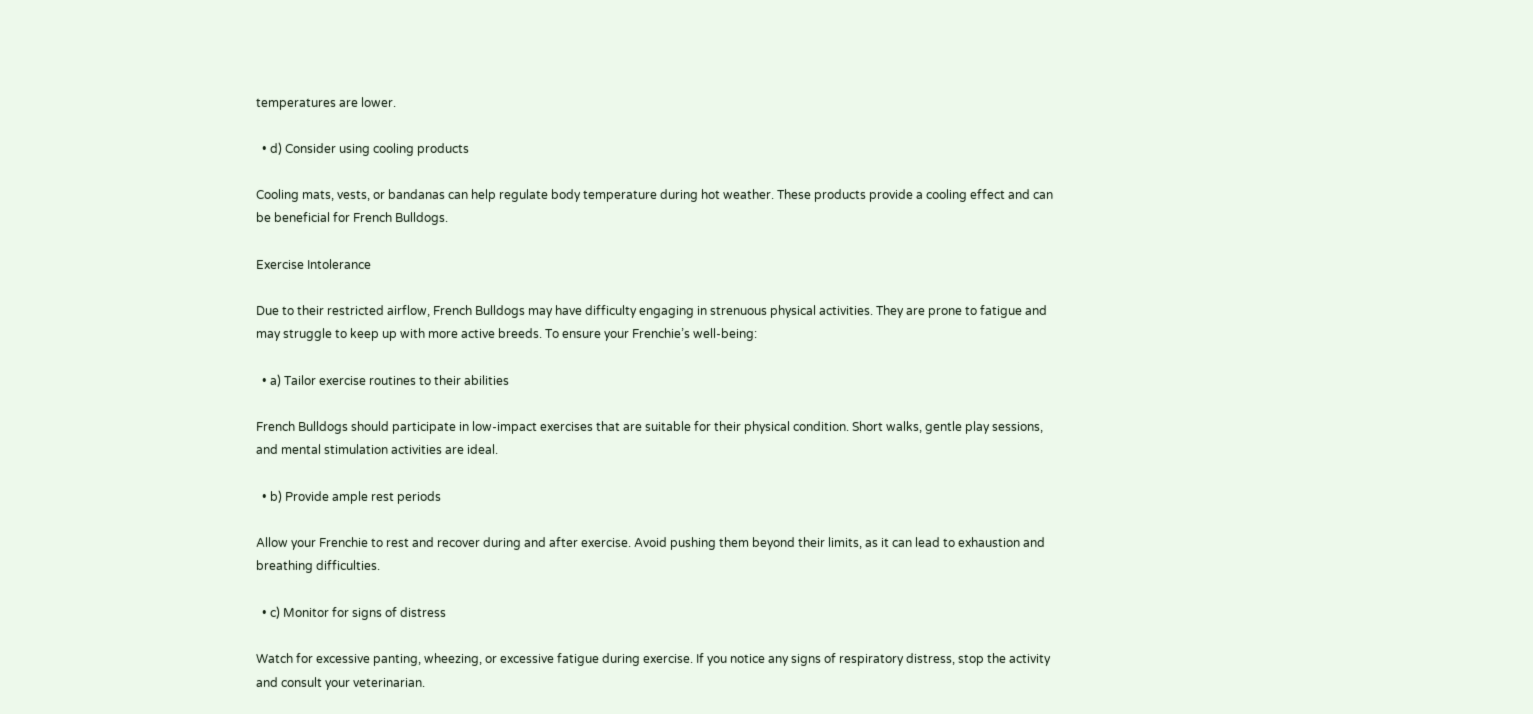temperatures are lower.

  • d) Consider using cooling products

Cooling mats, vests, or bandanas can help regulate body temperature during hot weather. These products provide a cooling effect and can be beneficial for French Bulldogs.

Exercise Intolerance

Due to their restricted airflow, French Bulldogs may have difficulty engaging in strenuous physical activities. They are prone to fatigue and may struggle to keep up with more active breeds. To ensure your Frenchie’s well-being:

  • a) Tailor exercise routines to their abilities

French Bulldogs should participate in low-impact exercises that are suitable for their physical condition. Short walks, gentle play sessions, and mental stimulation activities are ideal.

  • b) Provide ample rest periods

Allow your Frenchie to rest and recover during and after exercise. Avoid pushing them beyond their limits, as it can lead to exhaustion and breathing difficulties.

  • c) Monitor for signs of distress

Watch for excessive panting, wheezing, or excessive fatigue during exercise. If you notice any signs of respiratory distress, stop the activity and consult your veterinarian.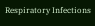Respiratory Infections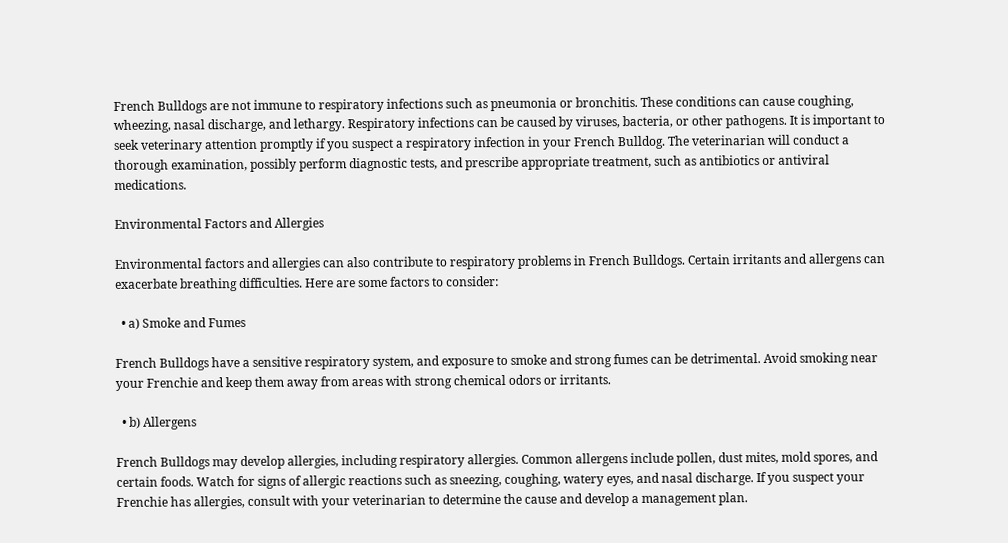French Bulldogs are not immune to respiratory infections such as pneumonia or bronchitis. These conditions can cause coughing, wheezing, nasal discharge, and lethargy. Respiratory infections can be caused by viruses, bacteria, or other pathogens. It is important to seek veterinary attention promptly if you suspect a respiratory infection in your French Bulldog. The veterinarian will conduct a thorough examination, possibly perform diagnostic tests, and prescribe appropriate treatment, such as antibiotics or antiviral medications.

Environmental Factors and Allergies

Environmental factors and allergies can also contribute to respiratory problems in French Bulldogs. Certain irritants and allergens can exacerbate breathing difficulties. Here are some factors to consider:

  • a) Smoke and Fumes

French Bulldogs have a sensitive respiratory system, and exposure to smoke and strong fumes can be detrimental. Avoid smoking near your Frenchie and keep them away from areas with strong chemical odors or irritants.

  • b) Allergens

French Bulldogs may develop allergies, including respiratory allergies. Common allergens include pollen, dust mites, mold spores, and certain foods. Watch for signs of allergic reactions such as sneezing, coughing, watery eyes, and nasal discharge. If you suspect your Frenchie has allergies, consult with your veterinarian to determine the cause and develop a management plan.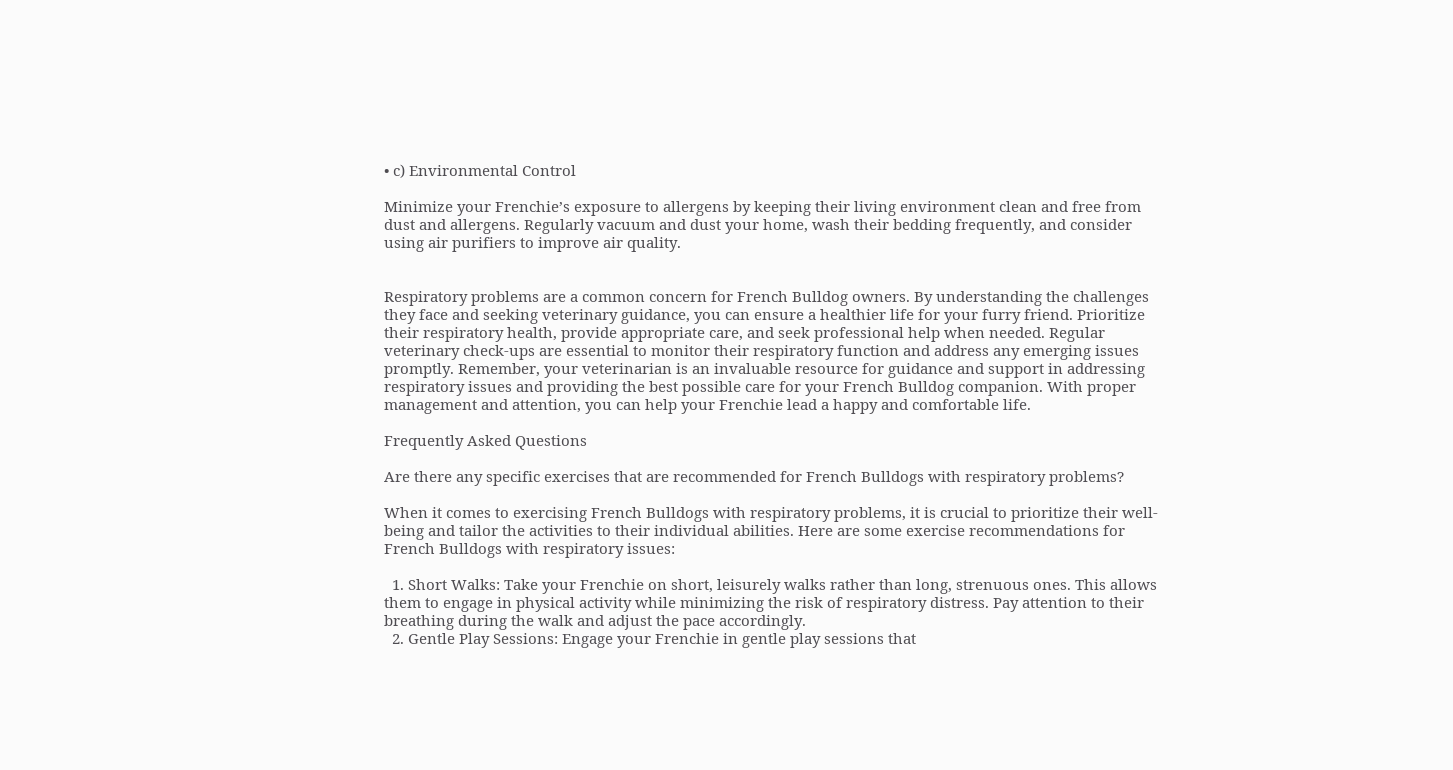• c) Environmental Control

Minimize your Frenchie’s exposure to allergens by keeping their living environment clean and free from dust and allergens. Regularly vacuum and dust your home, wash their bedding frequently, and consider using air purifiers to improve air quality.


Respiratory problems are a common concern for French Bulldog owners. By understanding the challenges they face and seeking veterinary guidance, you can ensure a healthier life for your furry friend. Prioritize their respiratory health, provide appropriate care, and seek professional help when needed. Regular veterinary check-ups are essential to monitor their respiratory function and address any emerging issues promptly. Remember, your veterinarian is an invaluable resource for guidance and support in addressing respiratory issues and providing the best possible care for your French Bulldog companion. With proper management and attention, you can help your Frenchie lead a happy and comfortable life.

Frequently Asked Questions

Are there any specific exercises that are recommended for French Bulldogs with respiratory problems?

When it comes to exercising French Bulldogs with respiratory problems, it is crucial to prioritize their well-being and tailor the activities to their individual abilities. Here are some exercise recommendations for French Bulldogs with respiratory issues:

  1. Short Walks: Take your Frenchie on short, leisurely walks rather than long, strenuous ones. This allows them to engage in physical activity while minimizing the risk of respiratory distress. Pay attention to their breathing during the walk and adjust the pace accordingly.
  2. Gentle Play Sessions: Engage your Frenchie in gentle play sessions that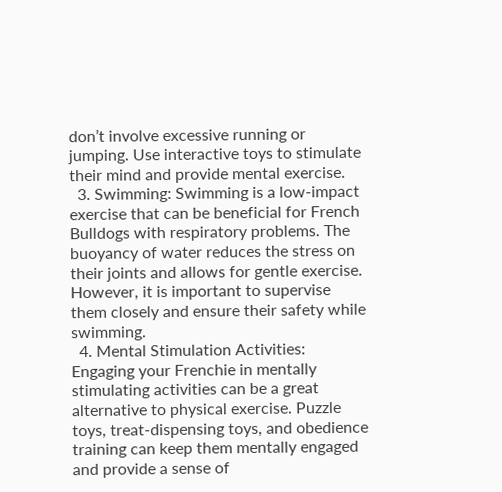don’t involve excessive running or jumping. Use interactive toys to stimulate their mind and provide mental exercise.
  3. Swimming: Swimming is a low-impact exercise that can be beneficial for French Bulldogs with respiratory problems. The buoyancy of water reduces the stress on their joints and allows for gentle exercise. However, it is important to supervise them closely and ensure their safety while swimming.
  4. Mental Stimulation Activities: Engaging your Frenchie in mentally stimulating activities can be a great alternative to physical exercise. Puzzle toys, treat-dispensing toys, and obedience training can keep them mentally engaged and provide a sense of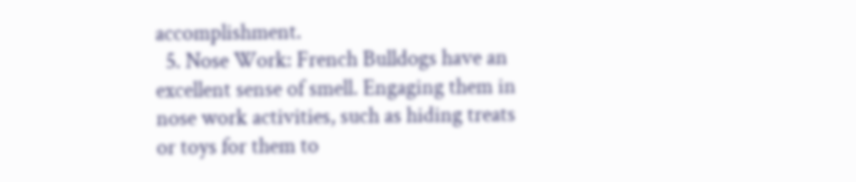accomplishment.
  5. Nose Work: French Bulldogs have an excellent sense of smell. Engaging them in nose work activities, such as hiding treats or toys for them to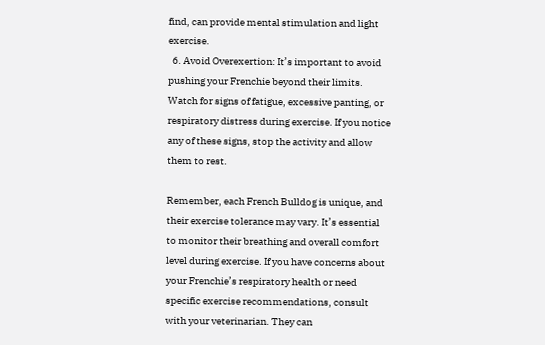find, can provide mental stimulation and light exercise.
  6. Avoid Overexertion: It’s important to avoid pushing your Frenchie beyond their limits. Watch for signs of fatigue, excessive panting, or respiratory distress during exercise. If you notice any of these signs, stop the activity and allow them to rest.

Remember, each French Bulldog is unique, and their exercise tolerance may vary. It’s essential to monitor their breathing and overall comfort level during exercise. If you have concerns about your Frenchie’s respiratory health or need specific exercise recommendations, consult with your veterinarian. They can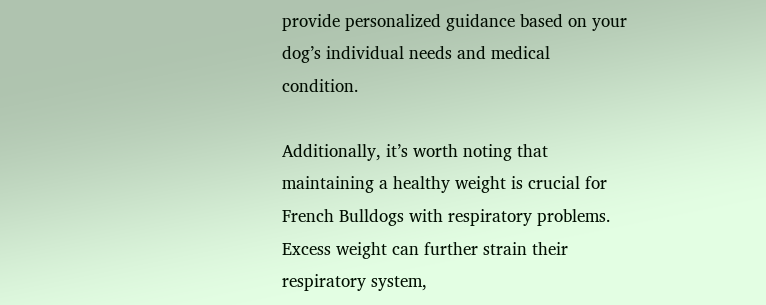provide personalized guidance based on your dog’s individual needs and medical condition.

Additionally, it’s worth noting that maintaining a healthy weight is crucial for French Bulldogs with respiratory problems. Excess weight can further strain their respiratory system,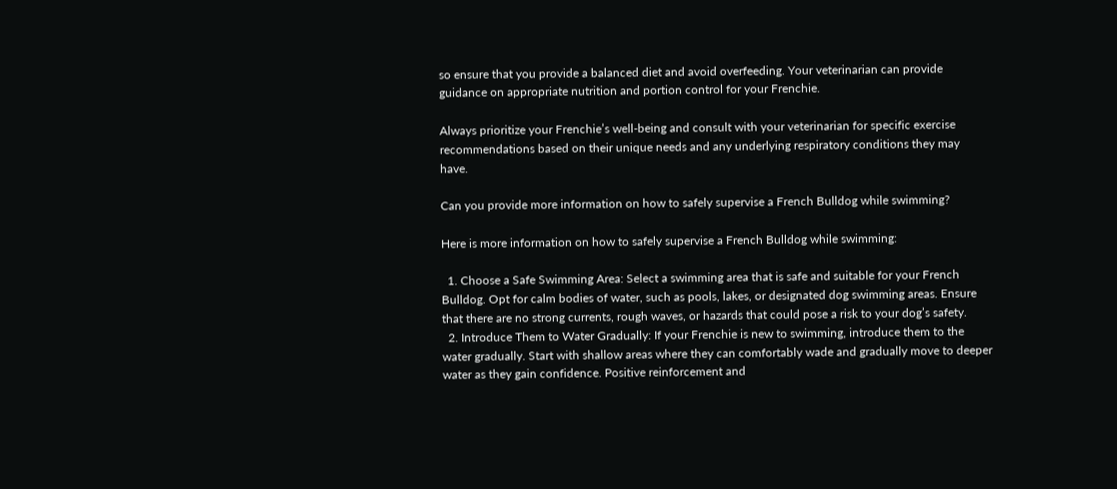so ensure that you provide a balanced diet and avoid overfeeding. Your veterinarian can provide guidance on appropriate nutrition and portion control for your Frenchie.

Always prioritize your Frenchie’s well-being and consult with your veterinarian for specific exercise recommendations based on their unique needs and any underlying respiratory conditions they may have.

Can you provide more information on how to safely supervise a French Bulldog while swimming?

Here is more information on how to safely supervise a French Bulldog while swimming:

  1. Choose a Safe Swimming Area: Select a swimming area that is safe and suitable for your French Bulldog. Opt for calm bodies of water, such as pools, lakes, or designated dog swimming areas. Ensure that there are no strong currents, rough waves, or hazards that could pose a risk to your dog’s safety.
  2. Introduce Them to Water Gradually: If your Frenchie is new to swimming, introduce them to the water gradually. Start with shallow areas where they can comfortably wade and gradually move to deeper water as they gain confidence. Positive reinforcement and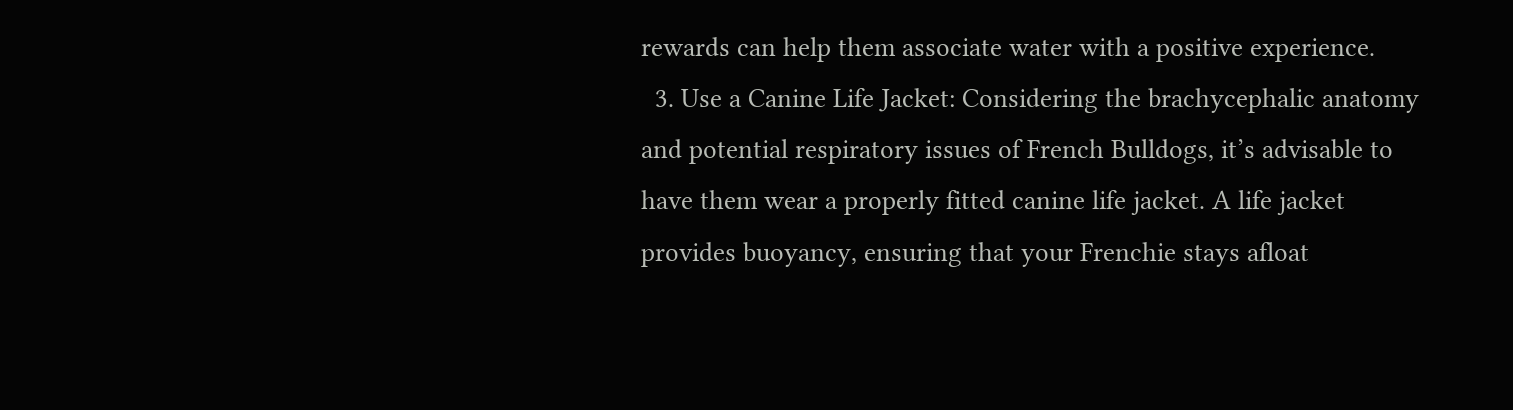rewards can help them associate water with a positive experience.
  3. Use a Canine Life Jacket: Considering the brachycephalic anatomy and potential respiratory issues of French Bulldogs, it’s advisable to have them wear a properly fitted canine life jacket. A life jacket provides buoyancy, ensuring that your Frenchie stays afloat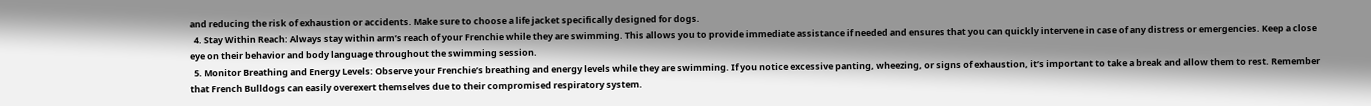and reducing the risk of exhaustion or accidents. Make sure to choose a life jacket specifically designed for dogs.
  4. Stay Within Reach: Always stay within arm’s reach of your Frenchie while they are swimming. This allows you to provide immediate assistance if needed and ensures that you can quickly intervene in case of any distress or emergencies. Keep a close eye on their behavior and body language throughout the swimming session.
  5. Monitor Breathing and Energy Levels: Observe your Frenchie’s breathing and energy levels while they are swimming. If you notice excessive panting, wheezing, or signs of exhaustion, it’s important to take a break and allow them to rest. Remember that French Bulldogs can easily overexert themselves due to their compromised respiratory system.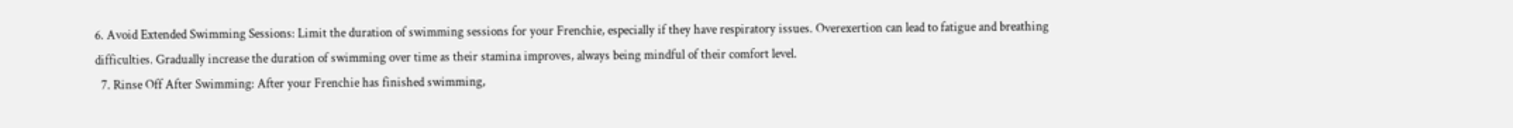6. Avoid Extended Swimming Sessions: Limit the duration of swimming sessions for your Frenchie, especially if they have respiratory issues. Overexertion can lead to fatigue and breathing difficulties. Gradually increase the duration of swimming over time as their stamina improves, always being mindful of their comfort level.
  7. Rinse Off After Swimming: After your Frenchie has finished swimming,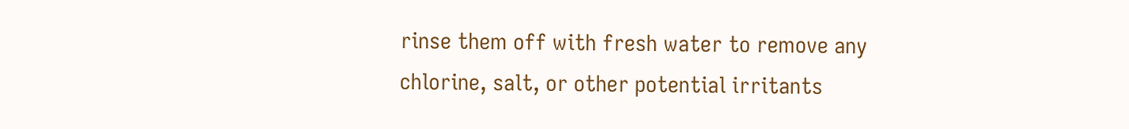rinse them off with fresh water to remove any chlorine, salt, or other potential irritants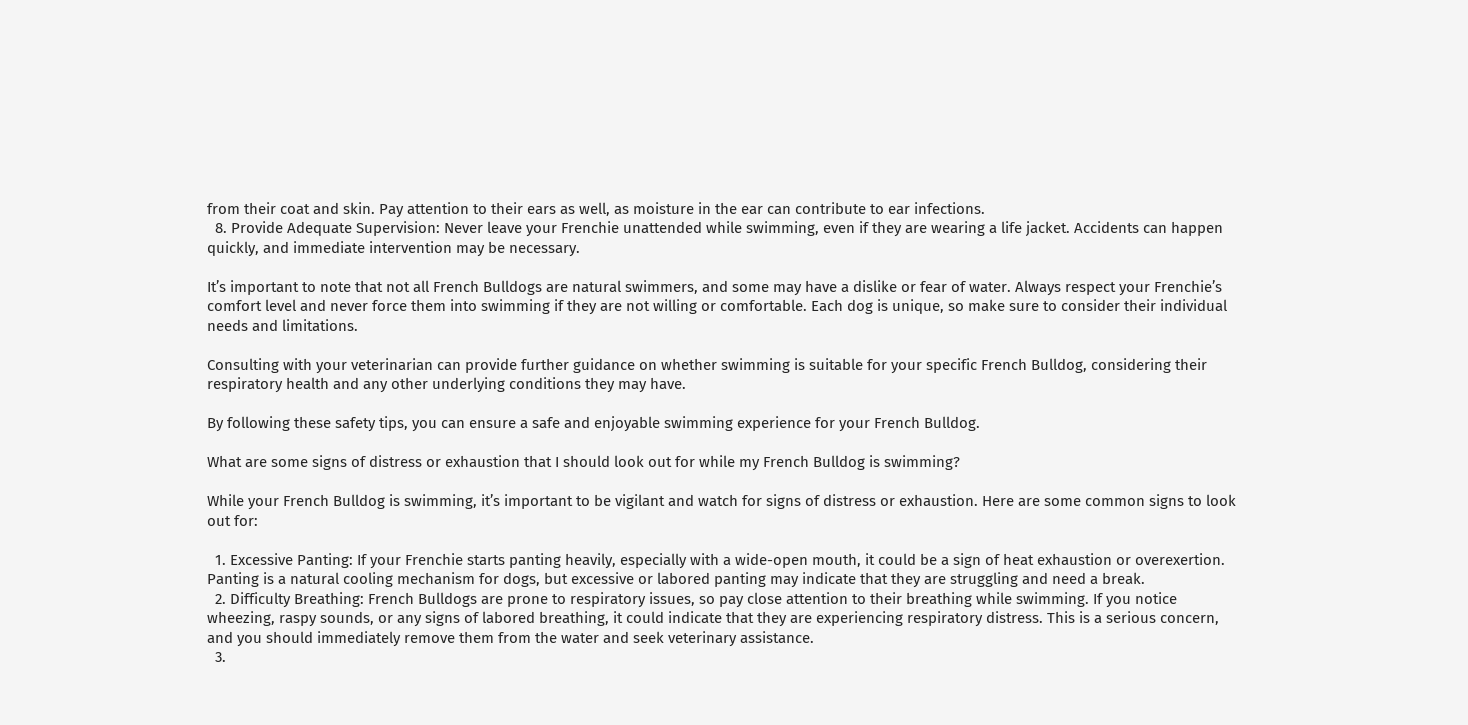from their coat and skin. Pay attention to their ears as well, as moisture in the ear can contribute to ear infections.
  8. Provide Adequate Supervision: Never leave your Frenchie unattended while swimming, even if they are wearing a life jacket. Accidents can happen quickly, and immediate intervention may be necessary.

It’s important to note that not all French Bulldogs are natural swimmers, and some may have a dislike or fear of water. Always respect your Frenchie’s comfort level and never force them into swimming if they are not willing or comfortable. Each dog is unique, so make sure to consider their individual needs and limitations.

Consulting with your veterinarian can provide further guidance on whether swimming is suitable for your specific French Bulldog, considering their respiratory health and any other underlying conditions they may have.

By following these safety tips, you can ensure a safe and enjoyable swimming experience for your French Bulldog.

What are some signs of distress or exhaustion that I should look out for while my French Bulldog is swimming?

While your French Bulldog is swimming, it’s important to be vigilant and watch for signs of distress or exhaustion. Here are some common signs to look out for:

  1. Excessive Panting: If your Frenchie starts panting heavily, especially with a wide-open mouth, it could be a sign of heat exhaustion or overexertion. Panting is a natural cooling mechanism for dogs, but excessive or labored panting may indicate that they are struggling and need a break.
  2. Difficulty Breathing: French Bulldogs are prone to respiratory issues, so pay close attention to their breathing while swimming. If you notice wheezing, raspy sounds, or any signs of labored breathing, it could indicate that they are experiencing respiratory distress. This is a serious concern, and you should immediately remove them from the water and seek veterinary assistance.
  3.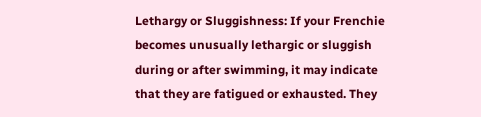Lethargy or Sluggishness: If your Frenchie becomes unusually lethargic or sluggish during or after swimming, it may indicate that they are fatigued or exhausted. They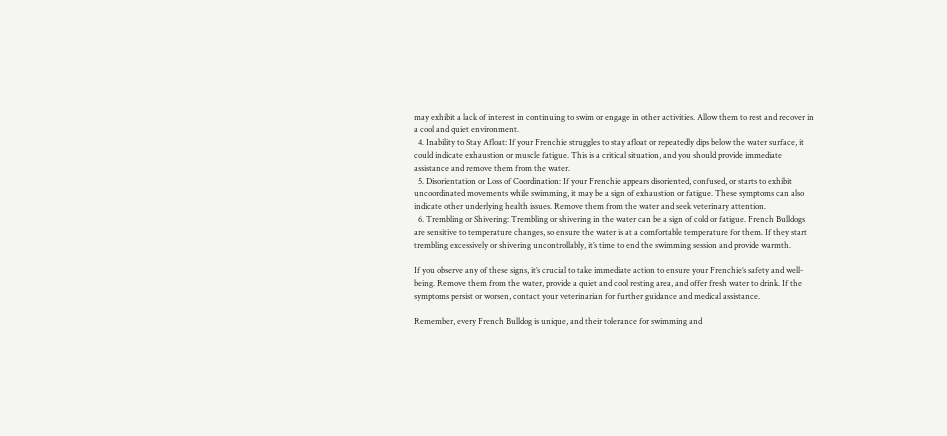may exhibit a lack of interest in continuing to swim or engage in other activities. Allow them to rest and recover in a cool and quiet environment.
  4. Inability to Stay Afloat: If your Frenchie struggles to stay afloat or repeatedly dips below the water surface, it could indicate exhaustion or muscle fatigue. This is a critical situation, and you should provide immediate assistance and remove them from the water.
  5. Disorientation or Loss of Coordination: If your Frenchie appears disoriented, confused, or starts to exhibit uncoordinated movements while swimming, it may be a sign of exhaustion or fatigue. These symptoms can also indicate other underlying health issues. Remove them from the water and seek veterinary attention.
  6. Trembling or Shivering: Trembling or shivering in the water can be a sign of cold or fatigue. French Bulldogs are sensitive to temperature changes, so ensure the water is at a comfortable temperature for them. If they start trembling excessively or shivering uncontrollably, it’s time to end the swimming session and provide warmth.

If you observe any of these signs, it’s crucial to take immediate action to ensure your Frenchie’s safety and well-being. Remove them from the water, provide a quiet and cool resting area, and offer fresh water to drink. If the symptoms persist or worsen, contact your veterinarian for further guidance and medical assistance.

Remember, every French Bulldog is unique, and their tolerance for swimming and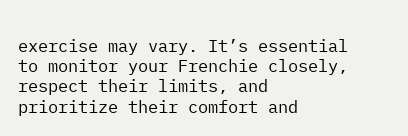exercise may vary. It’s essential to monitor your Frenchie closely, respect their limits, and prioritize their comfort and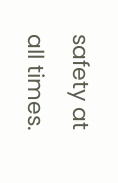safety at all times.